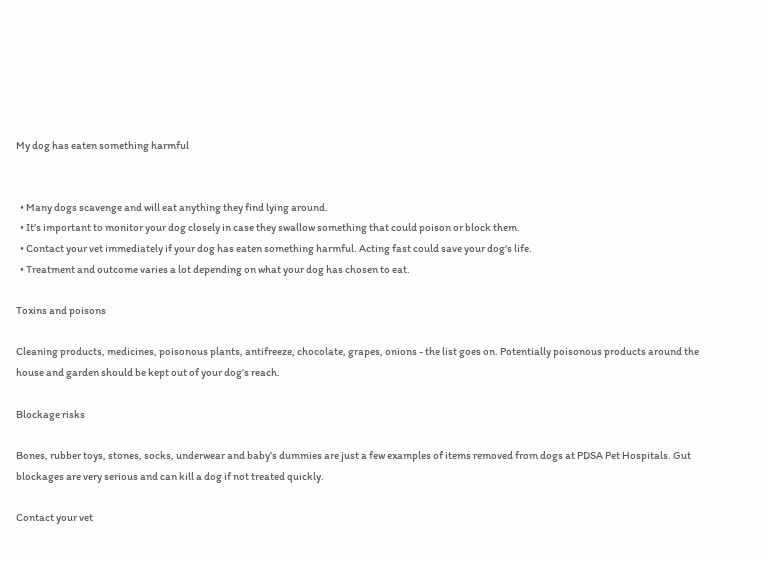My dog has eaten something harmful


  • Many dogs scavenge and will eat anything they find lying around.
  • It’s important to monitor your dog closely in case they swallow something that could poison or block them.
  • Contact your vet immediately if your dog has eaten something harmful. Acting fast could save your dog's life.
  • Treatment and outcome varies a lot depending on what your dog has chosen to eat.

Toxins and poisons

Cleaning products, medicines, poisonous plants, antifreeze, chocolate, grapes, onions - the list goes on. Potentially poisonous products around the house and garden should be kept out of your dog’s reach.

Blockage risks

Bones, rubber toys, stones, socks, underwear and baby’s dummies are just a few examples of items removed from dogs at PDSA Pet Hospitals. Gut blockages are very serious and can kill a dog if not treated quickly.

Contact your vet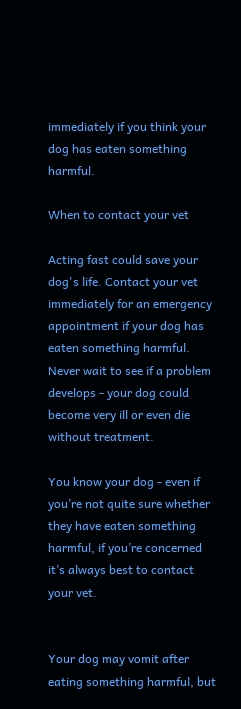immediately if you think your dog has eaten something harmful.

When to contact your vet

Acting fast could save your dog's life. Contact your vet immediately for an emergency appointment if your dog has eaten something harmful. Never wait to see if a problem develops - your dog could become very ill or even die without treatment.

You know your dog - even if you’re not quite sure whether they have eaten something harmful, if you’re concerned it’s always best to contact your vet.


Your dog may vomit after eating something harmful, but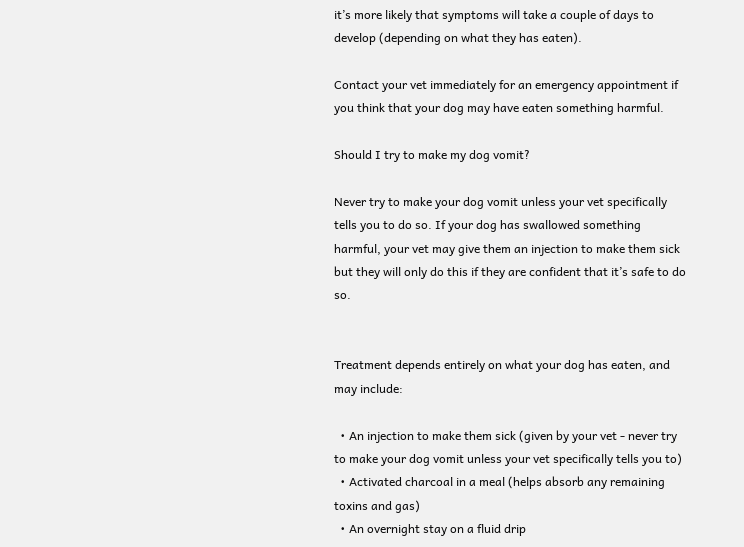it’s more likely that symptoms will take a couple of days to develop (depending on what they has eaten).

Contact your vet immediately for an emergency appointment if you think that your dog may have eaten something harmful.

Should I try to make my dog vomit?

Never try to make your dog vomit unless your vet specifically tells you to do so. If your dog has swallowed something harmful, your vet may give them an injection to make them sick but they will only do this if they are confident that it’s safe to do so.


Treatment depends entirely on what your dog has eaten, and may include:

  • An injection to make them sick (given by your vet - never try to make your dog vomit unless your vet specifically tells you to)
  • Activated charcoal in a meal (helps absorb any remaining toxins and gas)
  • An overnight stay on a fluid drip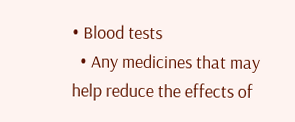• Blood tests
  • Any medicines that may help reduce the effects of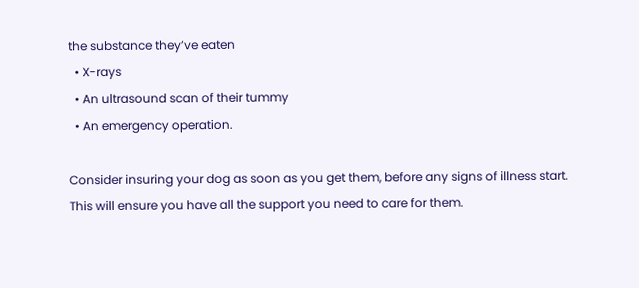the substance they’ve eaten
  • X-rays
  • An ultrasound scan of their tummy
  • An emergency operation.

Consider insuring your dog as soon as you get them, before any signs of illness start. This will ensure you have all the support you need to care for them.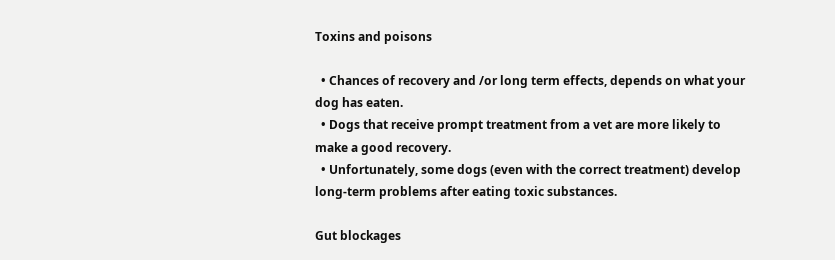Toxins and poisons

  • Chances of recovery and /or long term effects, depends on what your dog has eaten.
  • Dogs that receive prompt treatment from a vet are more likely to make a good recovery.
  • Unfortunately, some dogs (even with the correct treatment) develop long-term problems after eating toxic substances.

Gut blockages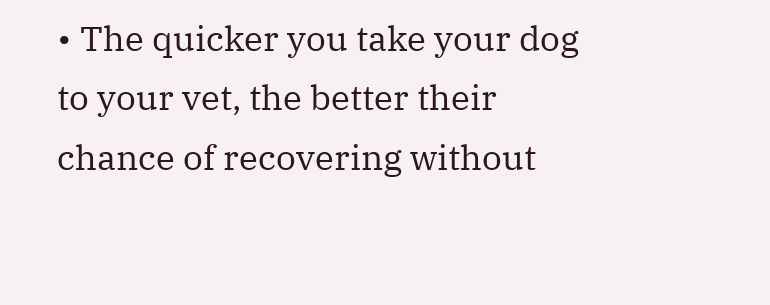• The quicker you take your dog to your vet, the better their chance of recovering without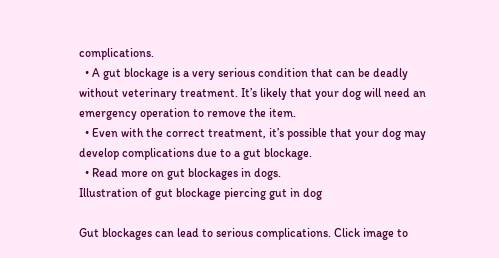complications.
  • A gut blockage is a very serious condition that can be deadly without veterinary treatment. It’s likely that your dog will need an emergency operation to remove the item.
  • Even with the correct treatment, it’s possible that your dog may develop complications due to a gut blockage.
  • Read more on gut blockages in dogs.
Illustration of gut blockage piercing gut in dog

Gut blockages can lead to serious complications. Click image to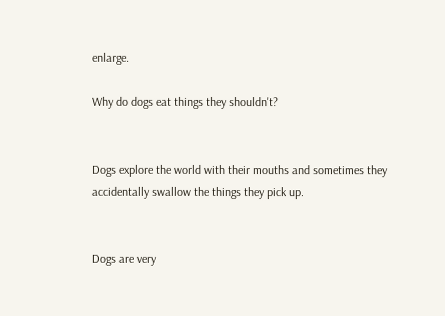enlarge.

Why do dogs eat things they shouldn't?


Dogs explore the world with their mouths and sometimes they accidentally swallow the things they pick up.


Dogs are very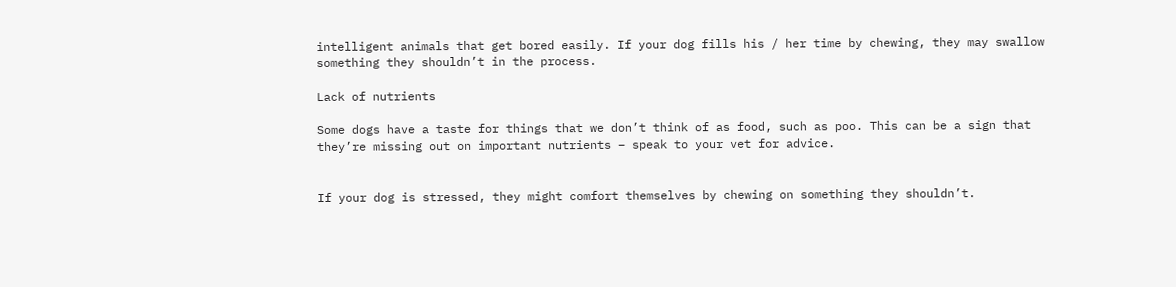intelligent animals that get bored easily. If your dog fills his / her time by chewing, they may swallow something they shouldn’t in the process.

Lack of nutrients

Some dogs have a taste for things that we don’t think of as food, such as poo. This can be a sign that they’re missing out on important nutrients – speak to your vet for advice.


If your dog is stressed, they might comfort themselves by chewing on something they shouldn’t.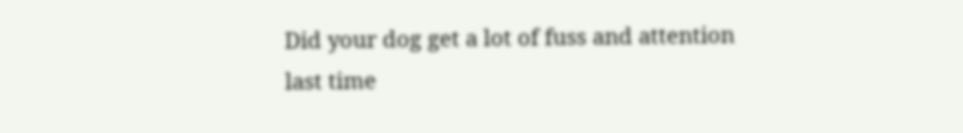Did your dog get a lot of fuss and attention last time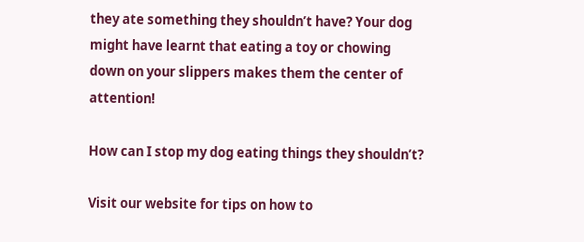they ate something they shouldn’t have? Your dog might have learnt that eating a toy or chowing down on your slippers makes them the center of attention!

How can I stop my dog eating things they shouldn’t?

Visit our website for tips on how to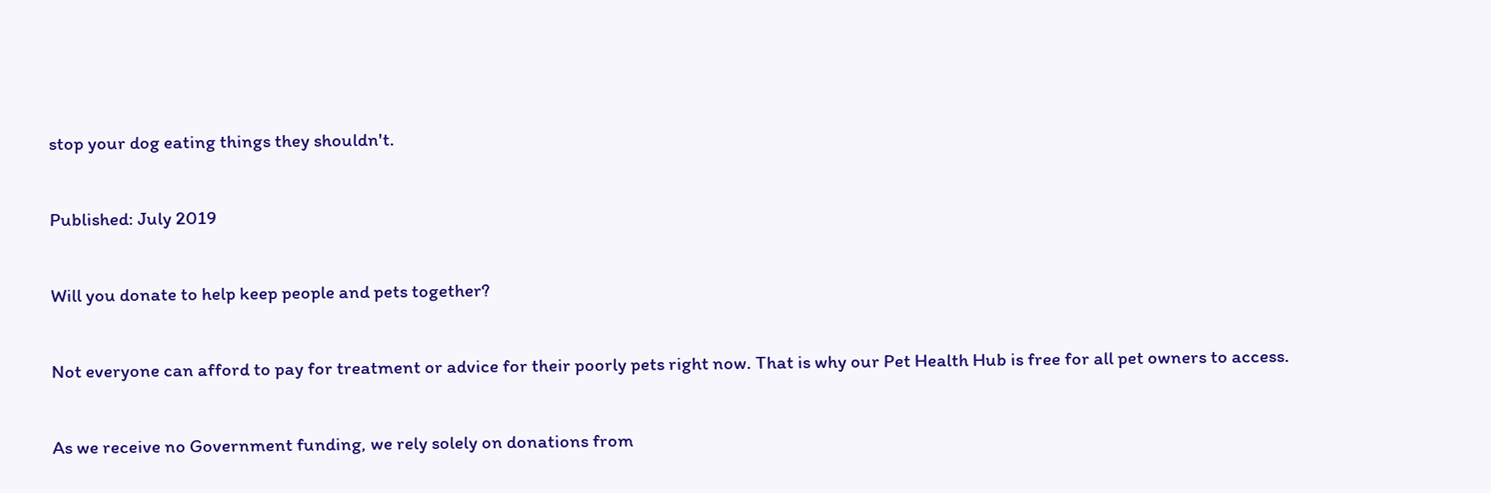stop your dog eating things they shouldn't.

Published: July 2019

Will you donate to help keep people and pets together?

Not everyone can afford to pay for treatment or advice for their poorly pets right now. That is why our Pet Health Hub is free for all pet owners to access.

As we receive no Government funding, we rely solely on donations from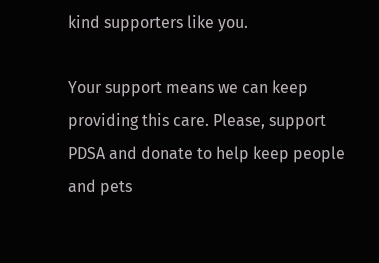kind supporters like you.

Your support means we can keep providing this care. Please, support PDSA and donate to help keep people and pets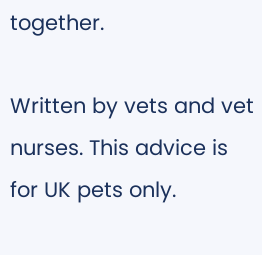together.

Written by vets and vet nurses. This advice is for UK pets only.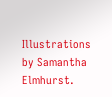Illustrations by Samantha Elmhurst.